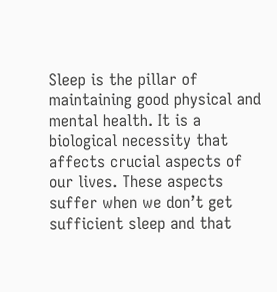Sleep is the pillar of maintaining good physical and mental health. It is a biological necessity that affects crucial aspects of our lives. These aspects suffer when we don’t get sufficient sleep and that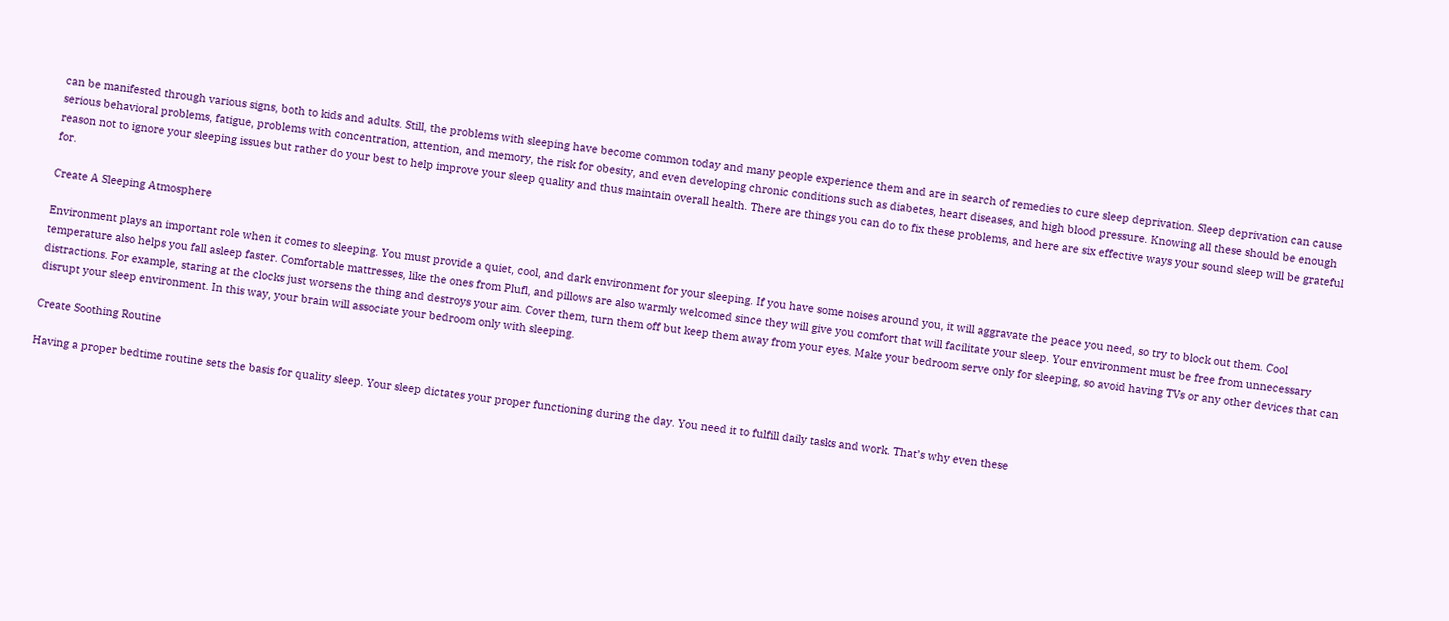can be manifested through various signs, both to kids and adults. Still, the problems with sleeping have become common today and many people experience them and are in search of remedies to cure sleep deprivation. Sleep deprivation can cause serious behavioral problems, fatigue, problems with concentration, attention, and memory, the risk for obesity, and even developing chronic conditions such as diabetes, heart diseases, and high blood pressure. Knowing all these should be enough reason not to ignore your sleeping issues but rather do your best to help improve your sleep quality and thus maintain overall health. There are things you can do to fix these problems, and here are six effective ways your sound sleep will be grateful for.

Create A Sleeping Atmosphere

Environment plays an important role when it comes to sleeping. You must provide a quiet, cool, and dark environment for your sleeping. If you have some noises around you, it will aggravate the peace you need, so try to block out them. Cool temperature also helps you fall asleep faster. Comfortable mattresses, like the ones from Plufl, and pillows are also warmly welcomed since they will give you comfort that will facilitate your sleep. Your environment must be free from unnecessary distractions. For example, staring at the clocks just worsens the thing and destroys your aim. Cover them, turn them off but keep them away from your eyes. Make your bedroom serve only for sleeping, so avoid having TVs or any other devices that can disrupt your sleep environment. In this way, your brain will associate your bedroom only with sleeping.

Create Soothing Routine

Having a proper bedtime routine sets the basis for quality sleep. Your sleep dictates your proper functioning during the day. You need it to fulfill daily tasks and work. That’s why even these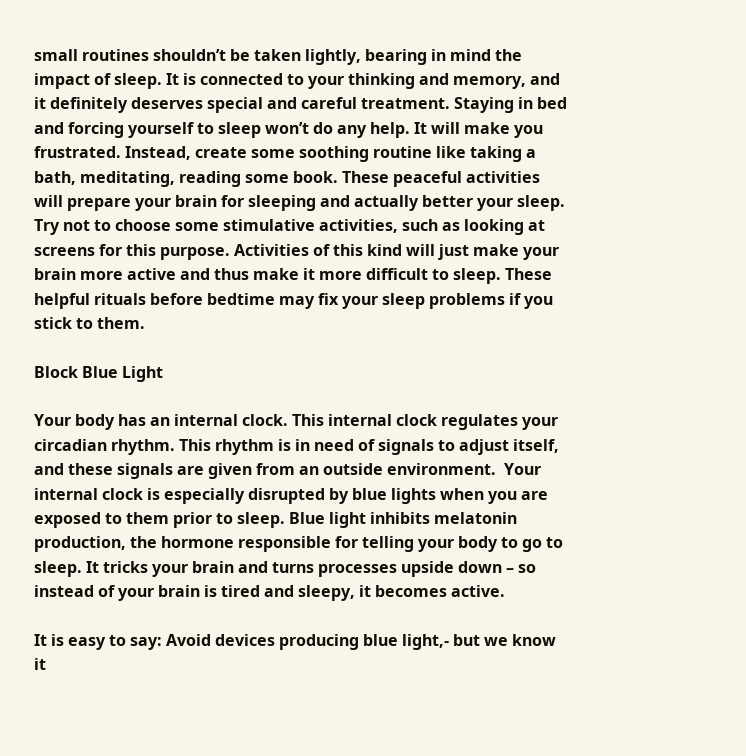small routines shouldn’t be taken lightly, bearing in mind the impact of sleep. It is connected to your thinking and memory, and it definitely deserves special and careful treatment. Staying in bed and forcing yourself to sleep won’t do any help. It will make you frustrated. Instead, create some soothing routine like taking a bath, meditating, reading some book. These peaceful activities will prepare your brain for sleeping and actually better your sleep. Try not to choose some stimulative activities, such as looking at screens for this purpose. Activities of this kind will just make your brain more active and thus make it more difficult to sleep. These helpful rituals before bedtime may fix your sleep problems if you stick to them.

Block Blue Light

Your body has an internal clock. This internal clock regulates your circadian rhythm. This rhythm is in need of signals to adjust itself, and these signals are given from an outside environment.  Your internal clock is especially disrupted by blue lights when you are exposed to them prior to sleep. Blue light inhibits melatonin production, the hormone responsible for telling your body to go to sleep. It tricks your brain and turns processes upside down – so instead of your brain is tired and sleepy, it becomes active.

It is easy to say: Avoid devices producing blue light,- but we know it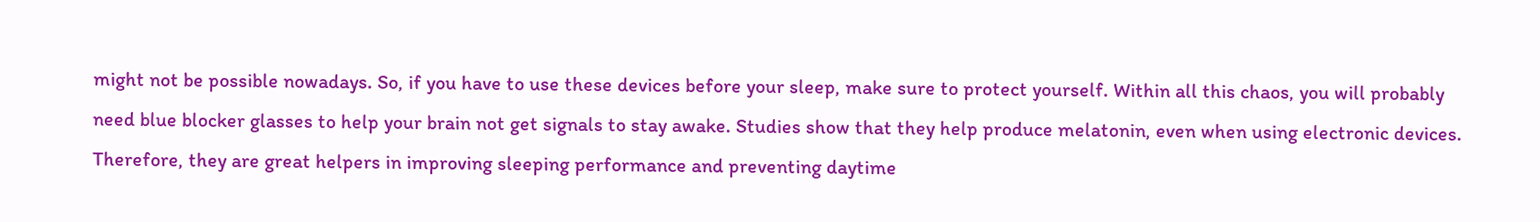might not be possible nowadays. So, if you have to use these devices before your sleep, make sure to protect yourself. Within all this chaos, you will probably need blue blocker glasses to help your brain not get signals to stay awake. Studies show that they help produce melatonin, even when using electronic devices. Therefore, they are great helpers in improving sleeping performance and preventing daytime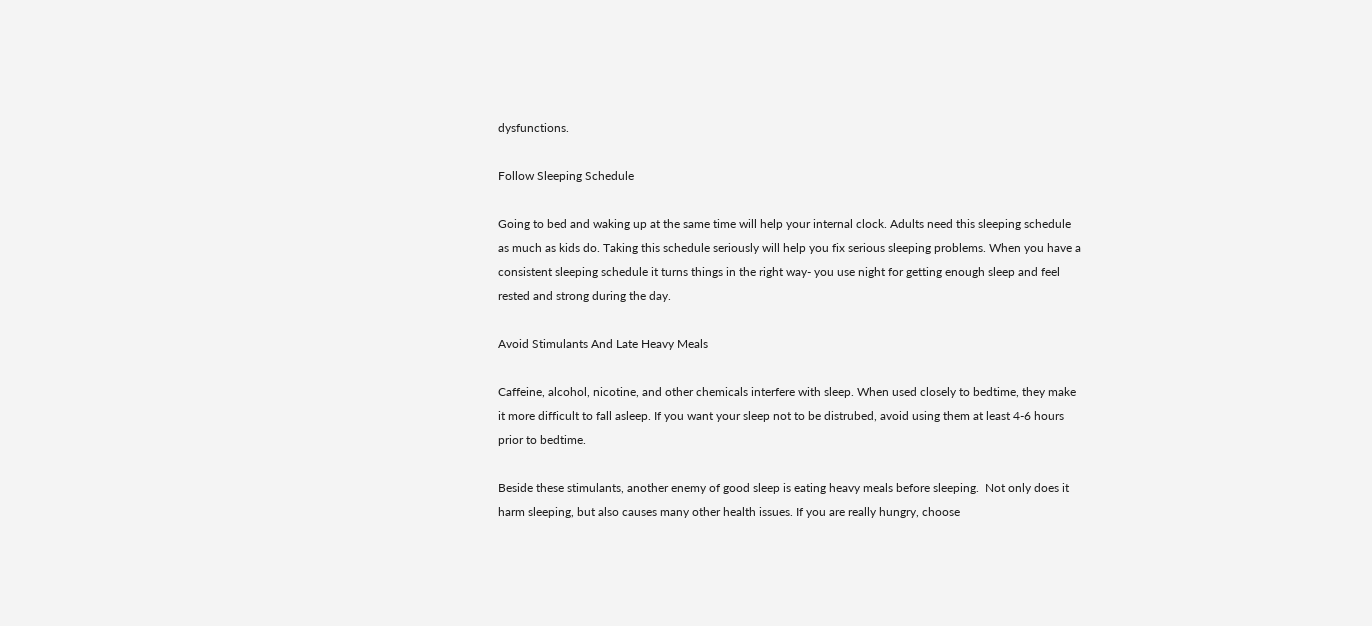dysfunctions.

Follow Sleeping Schedule

Going to bed and waking up at the same time will help your internal clock. Adults need this sleeping schedule as much as kids do. Taking this schedule seriously will help you fix serious sleeping problems. When you have a consistent sleeping schedule it turns things in the right way- you use night for getting enough sleep and feel rested and strong during the day.

Avoid Stimulants And Late Heavy Meals

Caffeine, alcohol, nicotine, and other chemicals interfere with sleep. When used closely to bedtime, they make it more difficult to fall asleep. If you want your sleep not to be distrubed, avoid using them at least 4-6 hours prior to bedtime.

Beside these stimulants, another enemy of good sleep is eating heavy meals before sleeping.  Not only does it harm sleeping, but also causes many other health issues. If you are really hungry, choose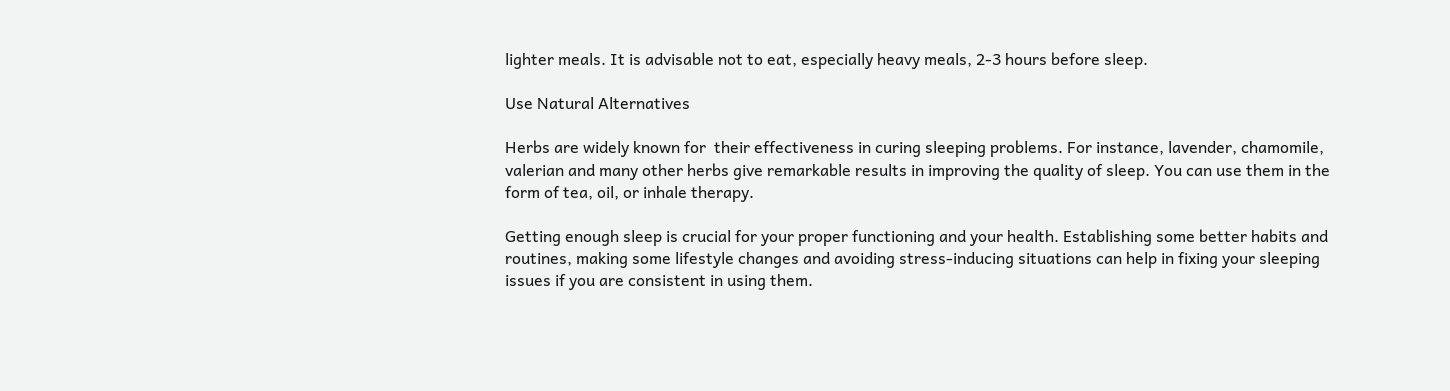lighter meals. It is advisable not to eat, especially heavy meals, 2-3 hours before sleep.

Use Natural Alternatives

Herbs are widely known for  their effectiveness in curing sleeping problems. For instance, lavender, chamomile, valerian and many other herbs give remarkable results in improving the quality of sleep. You can use them in the form of tea, oil, or inhale therapy.

Getting enough sleep is crucial for your proper functioning and your health. Establishing some better habits and routines, making some lifestyle changes and avoiding stress-inducing situations can help in fixing your sleeping issues if you are consistent in using them.